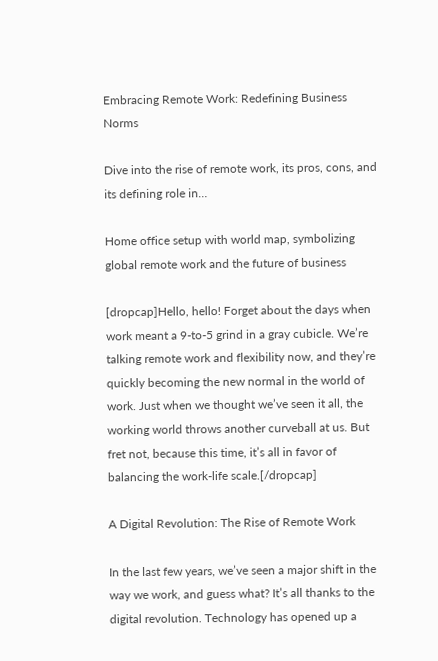Embracing Remote Work: Redefining Business Norms

Dive into the rise of remote work, its pros, cons, and its defining role in…

Home office setup with world map, symbolizing global remote work and the future of business

[dropcap]Hello, hello! Forget about the days when work meant a 9-to-5 grind in a gray cubicle. We’re talking remote work and flexibility now, and they’re quickly becoming the new normal in the world of work. Just when we thought we’ve seen it all, the working world throws another curveball at us. But fret not, because this time, it’s all in favor of balancing the work-life scale.[/dropcap]

A Digital Revolution: The Rise of Remote Work

In the last few years, we’ve seen a major shift in the way we work, and guess what? It’s all thanks to the digital revolution. Technology has opened up a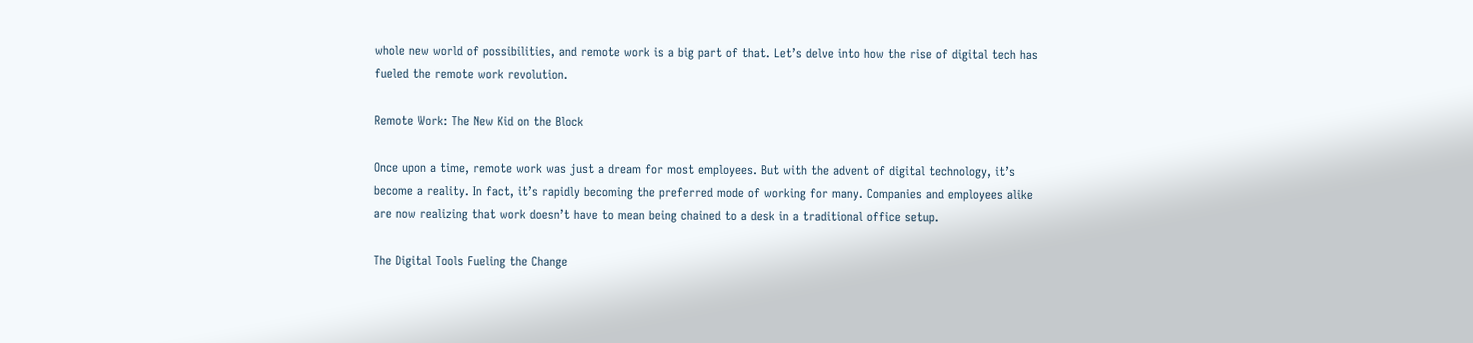whole new world of possibilities, and remote work is a big part of that. Let’s delve into how the rise of digital tech has fueled the remote work revolution.

Remote Work: The New Kid on the Block

Once upon a time, remote work was just a dream for most employees. But with the advent of digital technology, it’s become a reality. In fact, it’s rapidly becoming the preferred mode of working for many. Companies and employees alike are now realizing that work doesn’t have to mean being chained to a desk in a traditional office setup.

The Digital Tools Fueling the Change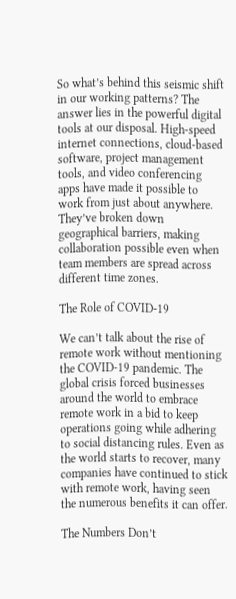So what’s behind this seismic shift in our working patterns? The answer lies in the powerful digital tools at our disposal. High-speed internet connections, cloud-based software, project management tools, and video conferencing apps have made it possible to work from just about anywhere. They’ve broken down geographical barriers, making collaboration possible even when team members are spread across different time zones.

The Role of COVID-19

We can’t talk about the rise of remote work without mentioning the COVID-19 pandemic. The global crisis forced businesses around the world to embrace remote work in a bid to keep operations going while adhering to social distancing rules. Even as the world starts to recover, many companies have continued to stick with remote work, having seen the numerous benefits it can offer.

The Numbers Don’t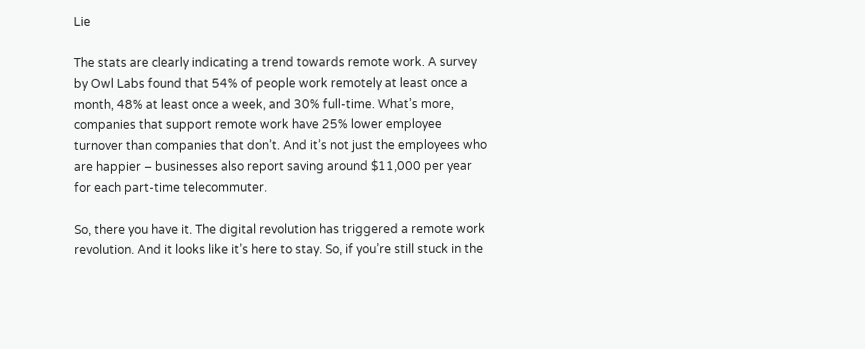Lie

The stats are clearly indicating a trend towards remote work. A survey by Owl Labs found that 54% of people work remotely at least once a month, 48% at least once a week, and 30% full-time. What’s more, companies that support remote work have 25% lower employee turnover than companies that don’t. And it’s not just the employees who are happier – businesses also report saving around $11,000 per year for each part-time telecommuter.

So, there you have it. The digital revolution has triggered a remote work revolution. And it looks like it’s here to stay. So, if you’re still stuck in the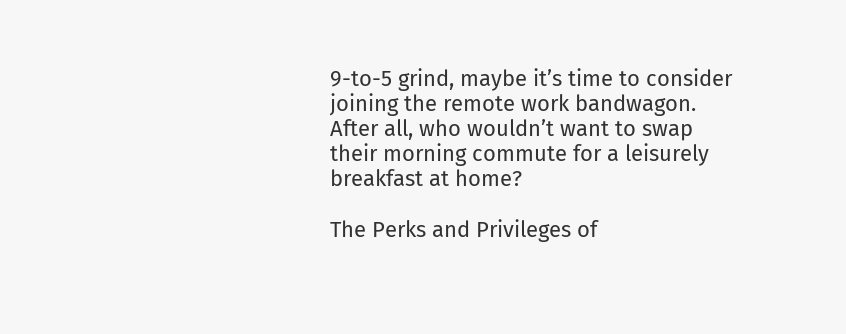9-to-5 grind, maybe it’s time to consider joining the remote work bandwagon. After all, who wouldn’t want to swap their morning commute for a leisurely breakfast at home?

The Perks and Privileges of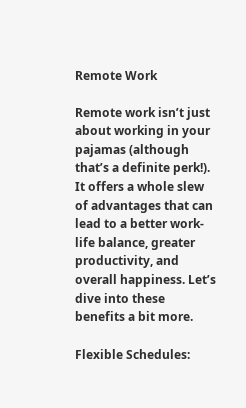Remote Work

Remote work isn’t just about working in your pajamas (although that’s a definite perk!). It offers a whole slew of advantages that can lead to a better work-life balance, greater productivity, and overall happiness. Let’s dive into these benefits a bit more.

Flexible Schedules: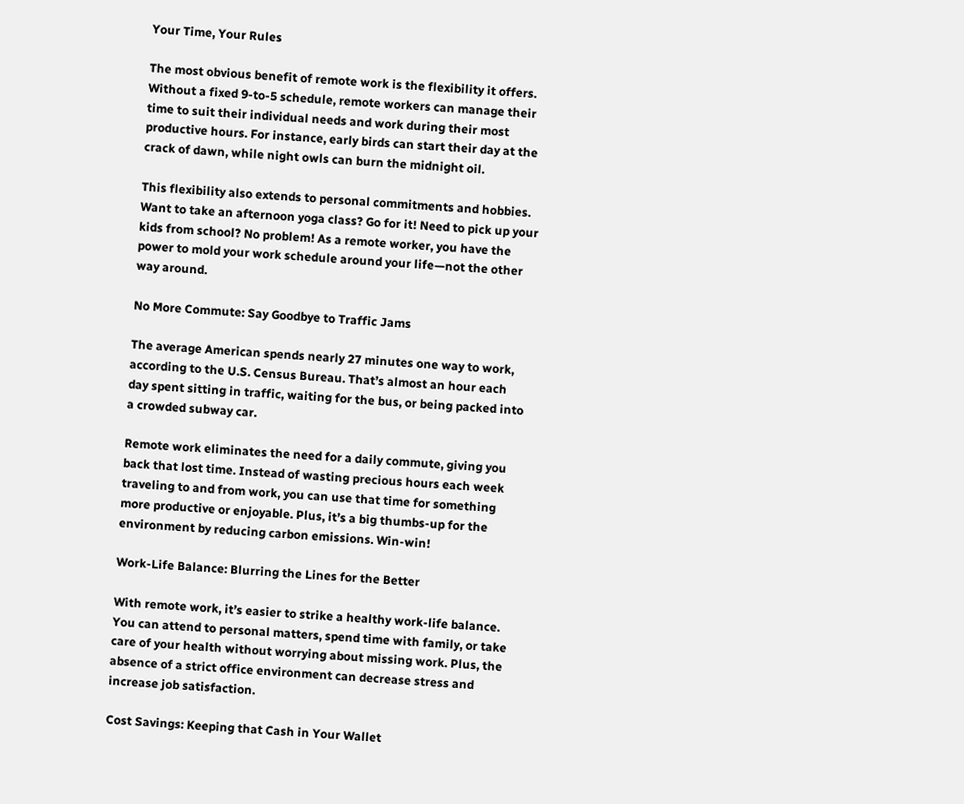Your Time, Your Rules

The most obvious benefit of remote work is the flexibility it offers. Without a fixed 9-to-5 schedule, remote workers can manage their time to suit their individual needs and work during their most productive hours. For instance, early birds can start their day at the crack of dawn, while night owls can burn the midnight oil.

This flexibility also extends to personal commitments and hobbies. Want to take an afternoon yoga class? Go for it! Need to pick up your kids from school? No problem! As a remote worker, you have the power to mold your work schedule around your life—not the other way around.

No More Commute: Say Goodbye to Traffic Jams

The average American spends nearly 27 minutes one way to work, according to the U.S. Census Bureau. That’s almost an hour each day spent sitting in traffic, waiting for the bus, or being packed into a crowded subway car.

Remote work eliminates the need for a daily commute, giving you back that lost time. Instead of wasting precious hours each week traveling to and from work, you can use that time for something more productive or enjoyable. Plus, it’s a big thumbs-up for the environment by reducing carbon emissions. Win-win!

Work-Life Balance: Blurring the Lines for the Better

With remote work, it’s easier to strike a healthy work-life balance. You can attend to personal matters, spend time with family, or take care of your health without worrying about missing work. Plus, the absence of a strict office environment can decrease stress and increase job satisfaction.

Cost Savings: Keeping that Cash in Your Wallet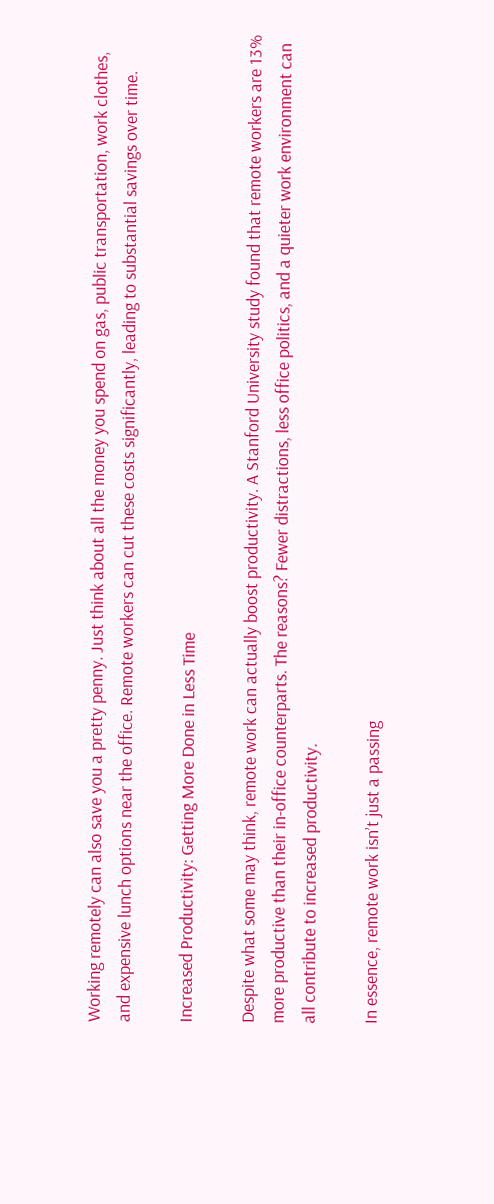Working remotely can also save you a pretty penny. Just think about all the money you spend on gas, public transportation, work clothes, and expensive lunch options near the office. Remote workers can cut these costs significantly, leading to substantial savings over time.

Increased Productivity: Getting More Done in Less Time

Despite what some may think, remote work can actually boost productivity. A Stanford University study found that remote workers are 13% more productive than their in-office counterparts. The reasons? Fewer distractions, less office politics, and a quieter work environment can all contribute to increased productivity.

In essence, remote work isn’t just a passing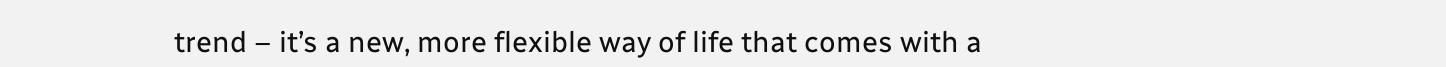trend – it’s a new, more flexible way of life that comes with a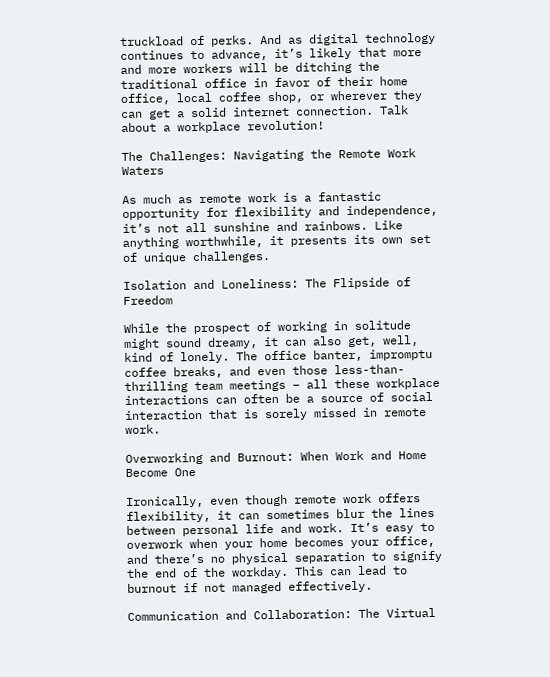truckload of perks. And as digital technology continues to advance, it’s likely that more and more workers will be ditching the traditional office in favor of their home office, local coffee shop, or wherever they can get a solid internet connection. Talk about a workplace revolution!

The Challenges: Navigating the Remote Work Waters

As much as remote work is a fantastic opportunity for flexibility and independence, it’s not all sunshine and rainbows. Like anything worthwhile, it presents its own set of unique challenges.

Isolation and Loneliness: The Flipside of Freedom

While the prospect of working in solitude might sound dreamy, it can also get, well, kind of lonely. The office banter, impromptu coffee breaks, and even those less-than-thrilling team meetings – all these workplace interactions can often be a source of social interaction that is sorely missed in remote work.

Overworking and Burnout: When Work and Home Become One

Ironically, even though remote work offers flexibility, it can sometimes blur the lines between personal life and work. It’s easy to overwork when your home becomes your office, and there’s no physical separation to signify the end of the workday. This can lead to burnout if not managed effectively.

Communication and Collaboration: The Virtual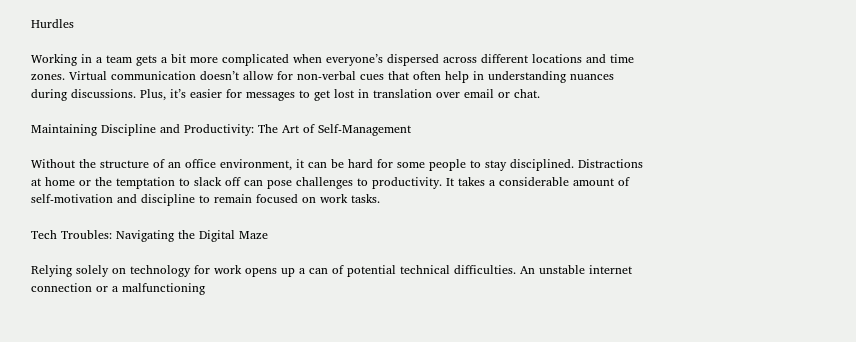Hurdles

Working in a team gets a bit more complicated when everyone’s dispersed across different locations and time zones. Virtual communication doesn’t allow for non-verbal cues that often help in understanding nuances during discussions. Plus, it’s easier for messages to get lost in translation over email or chat.

Maintaining Discipline and Productivity: The Art of Self-Management

Without the structure of an office environment, it can be hard for some people to stay disciplined. Distractions at home or the temptation to slack off can pose challenges to productivity. It takes a considerable amount of self-motivation and discipline to remain focused on work tasks.

Tech Troubles: Navigating the Digital Maze

Relying solely on technology for work opens up a can of potential technical difficulties. An unstable internet connection or a malfunctioning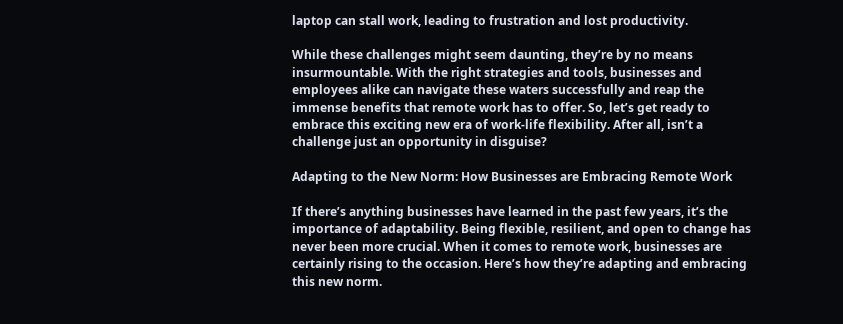laptop can stall work, leading to frustration and lost productivity.

While these challenges might seem daunting, they’re by no means insurmountable. With the right strategies and tools, businesses and employees alike can navigate these waters successfully and reap the immense benefits that remote work has to offer. So, let’s get ready to embrace this exciting new era of work-life flexibility. After all, isn’t a challenge just an opportunity in disguise?

Adapting to the New Norm: How Businesses are Embracing Remote Work

If there’s anything businesses have learned in the past few years, it’s the importance of adaptability. Being flexible, resilient, and open to change has never been more crucial. When it comes to remote work, businesses are certainly rising to the occasion. Here’s how they’re adapting and embracing this new norm.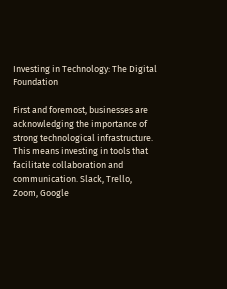Investing in Technology: The Digital Foundation

First and foremost, businesses are acknowledging the importance of strong technological infrastructure. This means investing in tools that facilitate collaboration and communication. Slack, Trello, Zoom, Google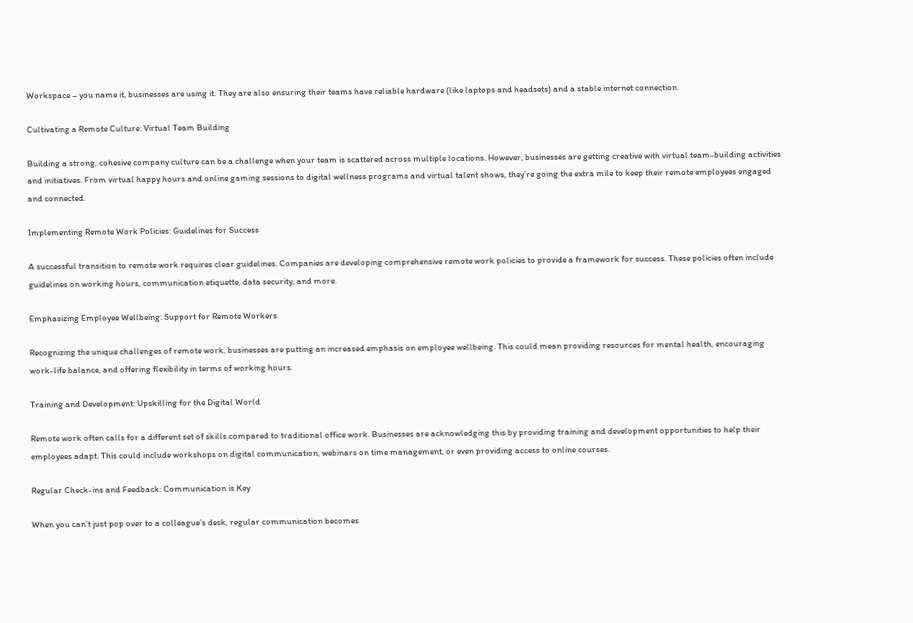Workspace – you name it, businesses are using it. They are also ensuring their teams have reliable hardware (like laptops and headsets) and a stable internet connection.

Cultivating a Remote Culture: Virtual Team Building

Building a strong, cohesive company culture can be a challenge when your team is scattered across multiple locations. However, businesses are getting creative with virtual team-building activities and initiatives. From virtual happy hours and online gaming sessions to digital wellness programs and virtual talent shows, they’re going the extra mile to keep their remote employees engaged and connected.

Implementing Remote Work Policies: Guidelines for Success

A successful transition to remote work requires clear guidelines. Companies are developing comprehensive remote work policies to provide a framework for success. These policies often include guidelines on working hours, communication etiquette, data security, and more.

Emphasizing Employee Wellbeing: Support for Remote Workers

Recognizing the unique challenges of remote work, businesses are putting an increased emphasis on employee wellbeing. This could mean providing resources for mental health, encouraging work-life balance, and offering flexibility in terms of working hours.

Training and Development: Upskilling for the Digital World

Remote work often calls for a different set of skills compared to traditional office work. Businesses are acknowledging this by providing training and development opportunities to help their employees adapt. This could include workshops on digital communication, webinars on time management, or even providing access to online courses.

Regular Check-ins and Feedback: Communication is Key

When you can’t just pop over to a colleague’s desk, regular communication becomes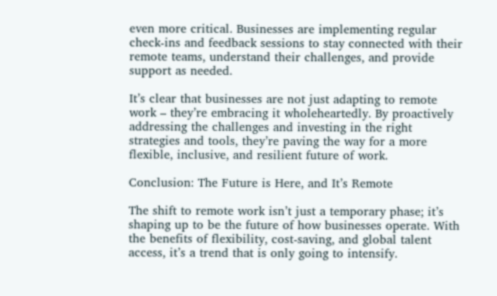even more critical. Businesses are implementing regular check-ins and feedback sessions to stay connected with their remote teams, understand their challenges, and provide support as needed.

It’s clear that businesses are not just adapting to remote work – they’re embracing it wholeheartedly. By proactively addressing the challenges and investing in the right strategies and tools, they’re paving the way for a more flexible, inclusive, and resilient future of work.

Conclusion: The Future is Here, and It’s Remote

The shift to remote work isn’t just a temporary phase; it’s shaping up to be the future of how businesses operate. With the benefits of flexibility, cost-saving, and global talent access, it’s a trend that is only going to intensify.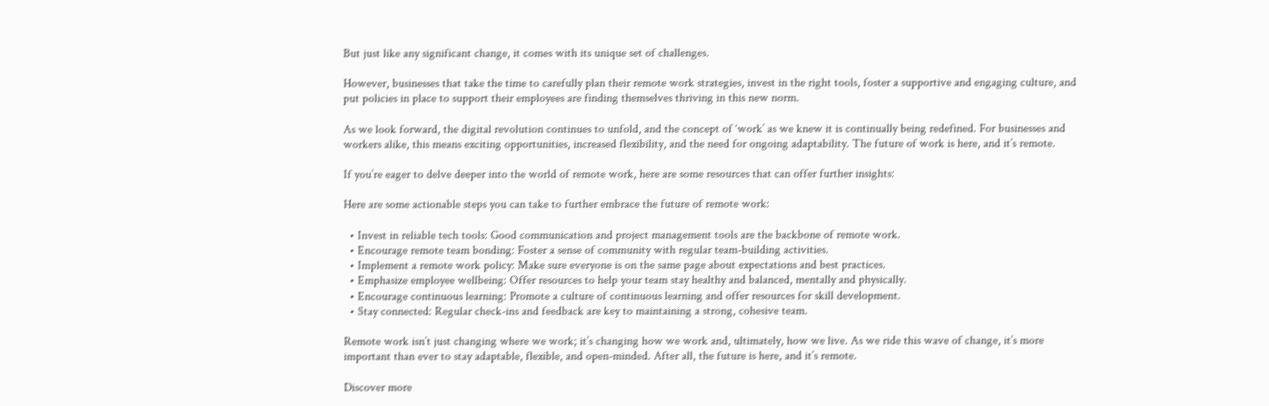But just like any significant change, it comes with its unique set of challenges.

However, businesses that take the time to carefully plan their remote work strategies, invest in the right tools, foster a supportive and engaging culture, and put policies in place to support their employees are finding themselves thriving in this new norm.

As we look forward, the digital revolution continues to unfold, and the concept of ‘work’ as we knew it is continually being redefined. For businesses and workers alike, this means exciting opportunities, increased flexibility, and the need for ongoing adaptability. The future of work is here, and it’s remote.

If you’re eager to delve deeper into the world of remote work, here are some resources that can offer further insights:

Here are some actionable steps you can take to further embrace the future of remote work:

  • Invest in reliable tech tools: Good communication and project management tools are the backbone of remote work.
  • Encourage remote team bonding: Foster a sense of community with regular team-building activities.
  • Implement a remote work policy: Make sure everyone is on the same page about expectations and best practices.
  • Emphasize employee wellbeing: Offer resources to help your team stay healthy and balanced, mentally and physically.
  • Encourage continuous learning: Promote a culture of continuous learning and offer resources for skill development.
  • Stay connected: Regular check-ins and feedback are key to maintaining a strong, cohesive team.

Remote work isn’t just changing where we work; it’s changing how we work and, ultimately, how we live. As we ride this wave of change, it’s more important than ever to stay adaptable, flexible, and open-minded. After all, the future is here, and it’s remote.

Discover more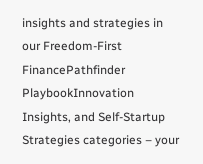insights and strategies in our Freedom-First FinancePathfinder PlaybookInnovation Insights, and Self-Startup Strategies categories – your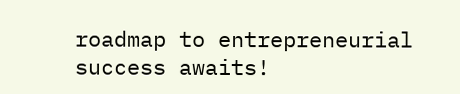roadmap to entrepreneurial success awaits!